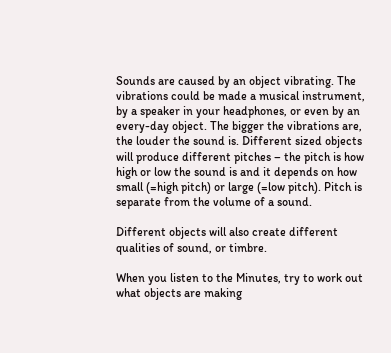Sounds are caused by an object vibrating. The vibrations could be made a musical instrument, by a speaker in your headphones, or even by an every-day object. The bigger the vibrations are, the louder the sound is. Different sized objects will produce different pitches – the pitch is how high or low the sound is and it depends on how small (=high pitch) or large (=low pitch). Pitch is separate from the volume of a sound.

Different objects will also create different qualities of sound, or timbre.

When you listen to the Minutes, try to work out what objects are making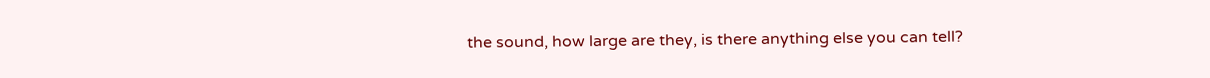the sound, how large are they, is there anything else you can tell?